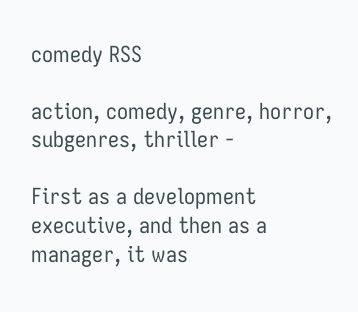comedy RSS

action, comedy, genre, horror, subgenres, thriller -

First as a development executive, and then as a manager, it was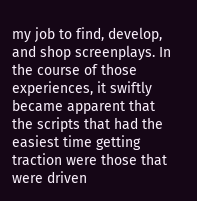my job to find, develop, and shop screenplays. In the course of those experiences, it swiftly became apparent that the scripts that had the easiest time getting traction were those that were driven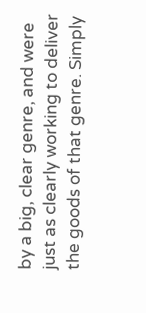by a big, clear genre, and were just as clearly working to deliver the goods of that genre. Simply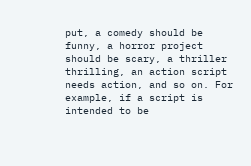put, a comedy should be funny, a horror project should be scary, a thriller thrilling, an action script needs action, and so on. For example, if a script is intended to be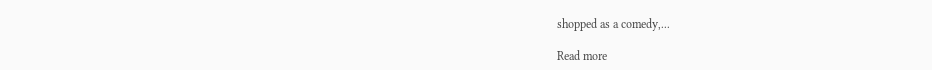shopped as a comedy,...

Read more